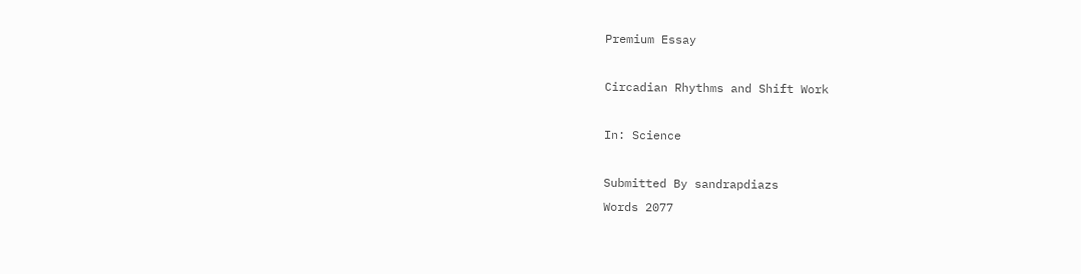Premium Essay

Circadian Rhythms and Shift Work

In: Science

Submitted By sandrapdiazs
Words 2077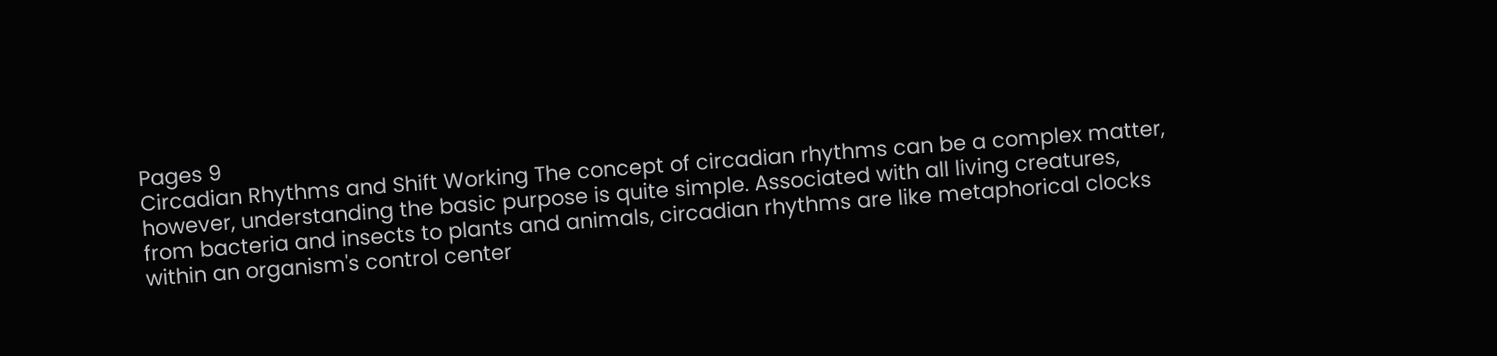Pages 9
Circadian Rhythms and Shift Working The concept of circadian rhythms can be a complex matter, however, understanding the basic purpose is quite simple. Associated with all living creatures, from bacteria and insects to plants and animals, circadian rhythms are like metaphorical clocks within an organism's control center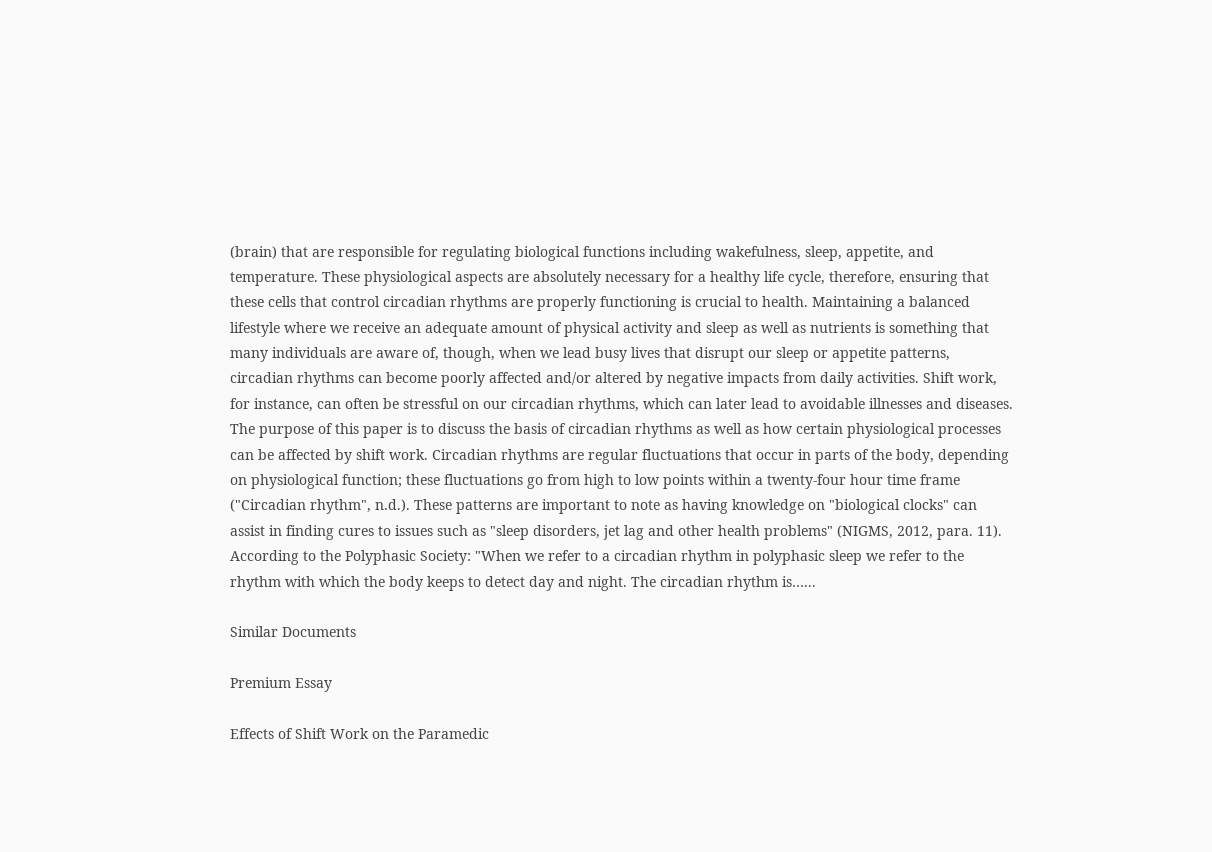(brain) that are responsible for regulating biological functions including wakefulness, sleep, appetite, and temperature. These physiological aspects are absolutely necessary for a healthy life cycle, therefore, ensuring that these cells that control circadian rhythms are properly functioning is crucial to health. Maintaining a balanced lifestyle where we receive an adequate amount of physical activity and sleep as well as nutrients is something that many individuals are aware of, though, when we lead busy lives that disrupt our sleep or appetite patterns, circadian rhythms can become poorly affected and/or altered by negative impacts from daily activities. Shift work, for instance, can often be stressful on our circadian rhythms, which can later lead to avoidable illnesses and diseases. The purpose of this paper is to discuss the basis of circadian rhythms as well as how certain physiological processes can be affected by shift work. Circadian rhythms are regular fluctuations that occur in parts of the body, depending on physiological function; these fluctuations go from high to low points within a twenty-four hour time frame ("Circadian rhythm", n.d.). These patterns are important to note as having knowledge on "biological clocks" can assist in finding cures to issues such as "sleep disorders, jet lag and other health problems" (NIGMS, 2012, para. 11). According to the Polyphasic Society: "When we refer to a circadian rhythm in polyphasic sleep we refer to the rhythm with which the body keeps to detect day and night. The circadian rhythm is…...

Similar Documents

Premium Essay

Effects of Shift Work on the Paramedic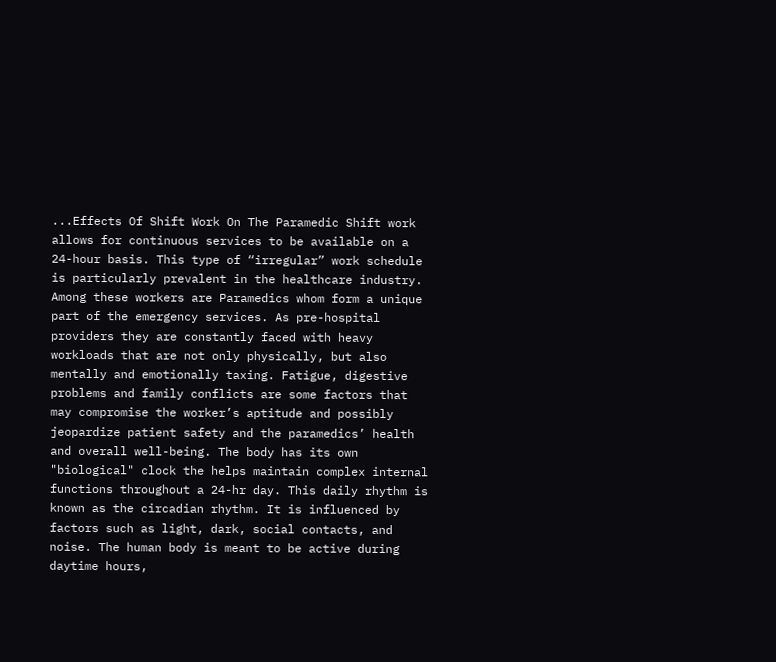...Effects Of Shift Work On The Paramedic Shift work allows for continuous services to be available on a 24-hour basis. This type of “irregular” work schedule is particularly prevalent in the healthcare industry. Among these workers are Paramedics whom form a unique part of the emergency services. As pre-hospital providers they are constantly faced with heavy workloads that are not only physically, but also mentally and emotionally taxing. Fatigue, digestive problems and family conflicts are some factors that may compromise the worker’s aptitude and possibly jeopardize patient safety and the paramedics’ health and overall well-being. The body has its own "biological" clock the helps maintain complex internal functions throughout a 24-hr day. This daily rhythm is known as the circadian rhythm. It is influenced by factors such as light, dark, social contacts, and noise. The human body is meant to be active during daytime hours,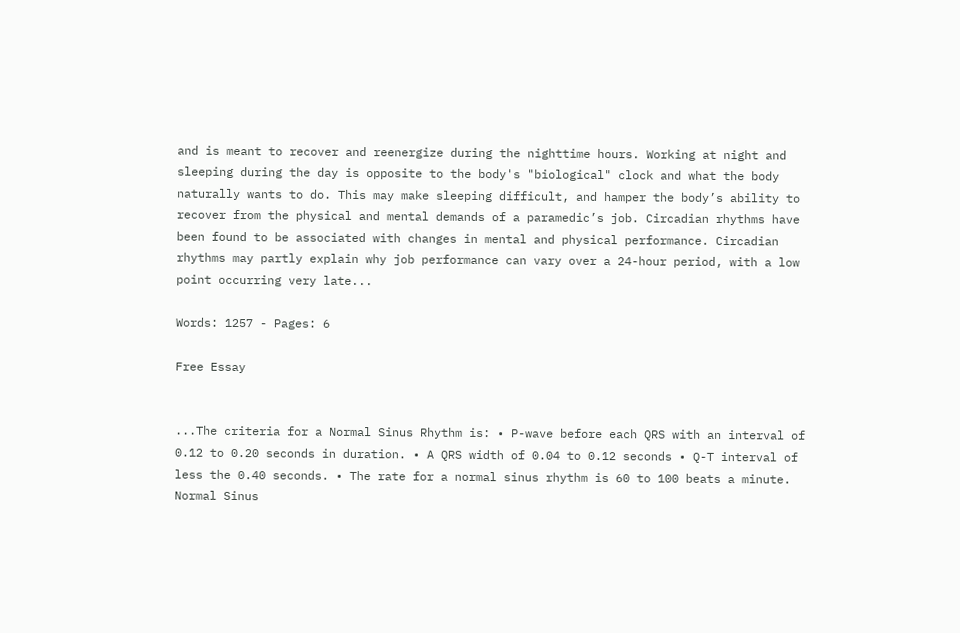and is meant to recover and reenergize during the nighttime hours. Working at night and sleeping during the day is opposite to the body's "biological" clock and what the body naturally wants to do. This may make sleeping difficult, and hamper the body’s ability to recover from the physical and mental demands of a paramedic’s job. Circadian rhythms have been found to be associated with changes in mental and physical performance. Circadian rhythms may partly explain why job performance can vary over a 24-hour period, with a low point occurring very late...

Words: 1257 - Pages: 6

Free Essay


...The criteria for a Normal Sinus Rhythm is: • P-wave before each QRS with an interval of 0.12 to 0.20 seconds in duration. • A QRS width of 0.04 to 0.12 seconds • Q-T interval of less the 0.40 seconds. • The rate for a normal sinus rhythm is 60 to 100 beats a minute. Normal Sinus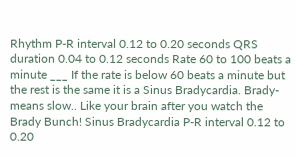Rhythm P-R interval 0.12 to 0.20 seconds QRS duration 0.04 to 0.12 seconds Rate 60 to 100 beats a minute ___ If the rate is below 60 beats a minute but the rest is the same it is a Sinus Bradycardia. Brady- means slow.. Like your brain after you watch the Brady Bunch! Sinus Bradycardia P-R interval 0.12 to 0.20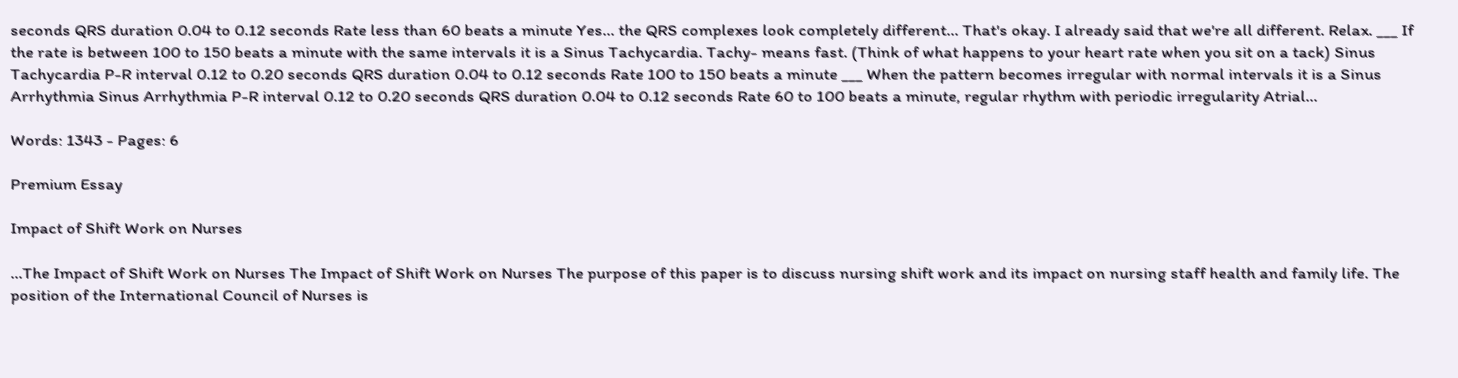seconds QRS duration 0.04 to 0.12 seconds Rate less than 60 beats a minute Yes... the QRS complexes look completely different... That's okay. I already said that we're all different. Relax. ___ If the rate is between 100 to 150 beats a minute with the same intervals it is a Sinus Tachycardia. Tachy- means fast. (Think of what happens to your heart rate when you sit on a tack) Sinus Tachycardia P-R interval 0.12 to 0.20 seconds QRS duration 0.04 to 0.12 seconds Rate 100 to 150 beats a minute ___ When the pattern becomes irregular with normal intervals it is a Sinus Arrhythmia Sinus Arrhythmia P-R interval 0.12 to 0.20 seconds QRS duration 0.04 to 0.12 seconds Rate 60 to 100 beats a minute, regular rhythm with periodic irregularity Atrial...

Words: 1343 - Pages: 6

Premium Essay

Impact of Shift Work on Nurses

...The Impact of Shift Work on Nurses The Impact of Shift Work on Nurses The purpose of this paper is to discuss nursing shift work and its impact on nursing staff health and family life. The position of the International Council of Nurses is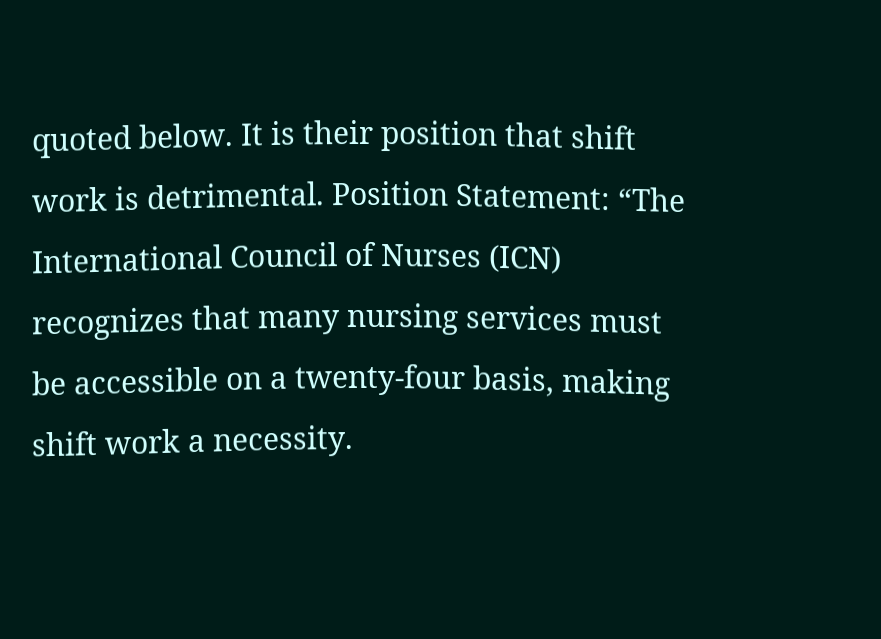quoted below. It is their position that shift work is detrimental. Position Statement: “The International Council of Nurses (ICN) recognizes that many nursing services must be accessible on a twenty-four basis, making shift work a necessity.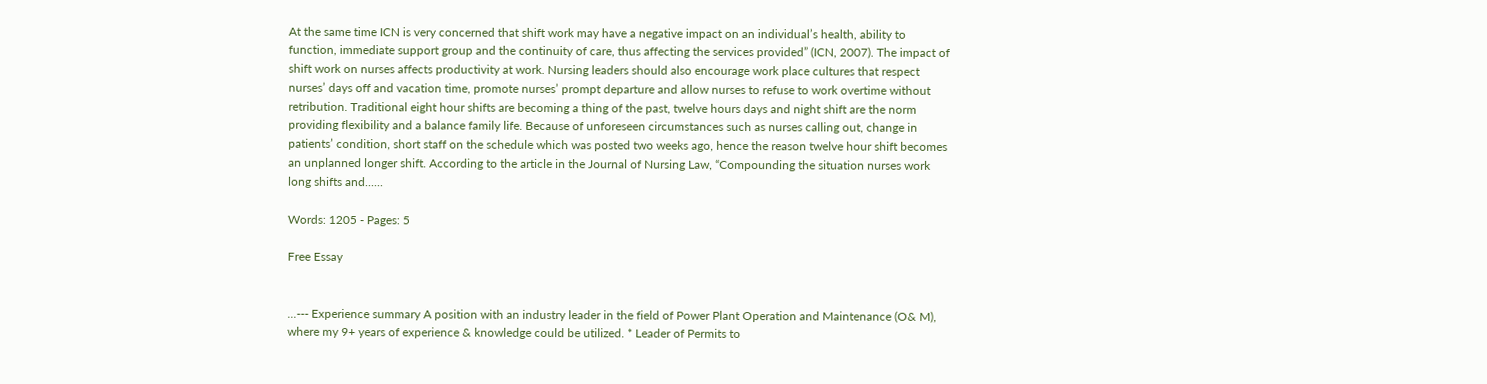At the same time ICN is very concerned that shift work may have a negative impact on an individual’s health, ability to function, immediate support group and the continuity of care, thus affecting the services provided” (ICN, 2007). The impact of shift work on nurses affects productivity at work. Nursing leaders should also encourage work place cultures that respect nurses’ days off and vacation time, promote nurses’ prompt departure and allow nurses to refuse to work overtime without retribution. Traditional eight hour shifts are becoming a thing of the past, twelve hours days and night shift are the norm providing flexibility and a balance family life. Because of unforeseen circumstances such as nurses calling out, change in patients’ condition, short staff on the schedule which was posted two weeks ago, hence the reason twelve hour shift becomes an unplanned longer shift. According to the article in the Journal of Nursing Law, “Compounding the situation nurses work long shifts and......

Words: 1205 - Pages: 5

Free Essay


...--- Experience summary A position with an industry leader in the field of Power Plant Operation and Maintenance (O& M), where my 9+ years of experience & knowledge could be utilized. * Leader of Permits to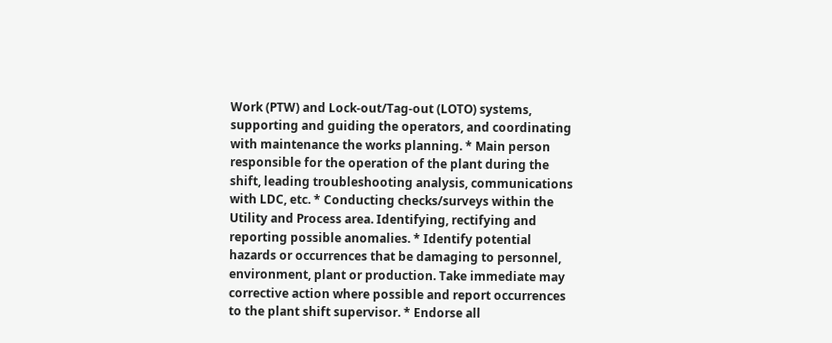Work (PTW) and Lock-out/Tag-out (LOTO) systems, supporting and guiding the operators, and coordinating with maintenance the works planning. * Main person responsible for the operation of the plant during the shift, leading troubleshooting analysis, communications with LDC, etc. * Conducting checks/surveys within the Utility and Process area. Identifying, rectifying and reporting possible anomalies. * Identify potential hazards or occurrences that be damaging to personnel, environment, plant or production. Take immediate may corrective action where possible and report occurrences to the plant shift supervisor. * Endorse all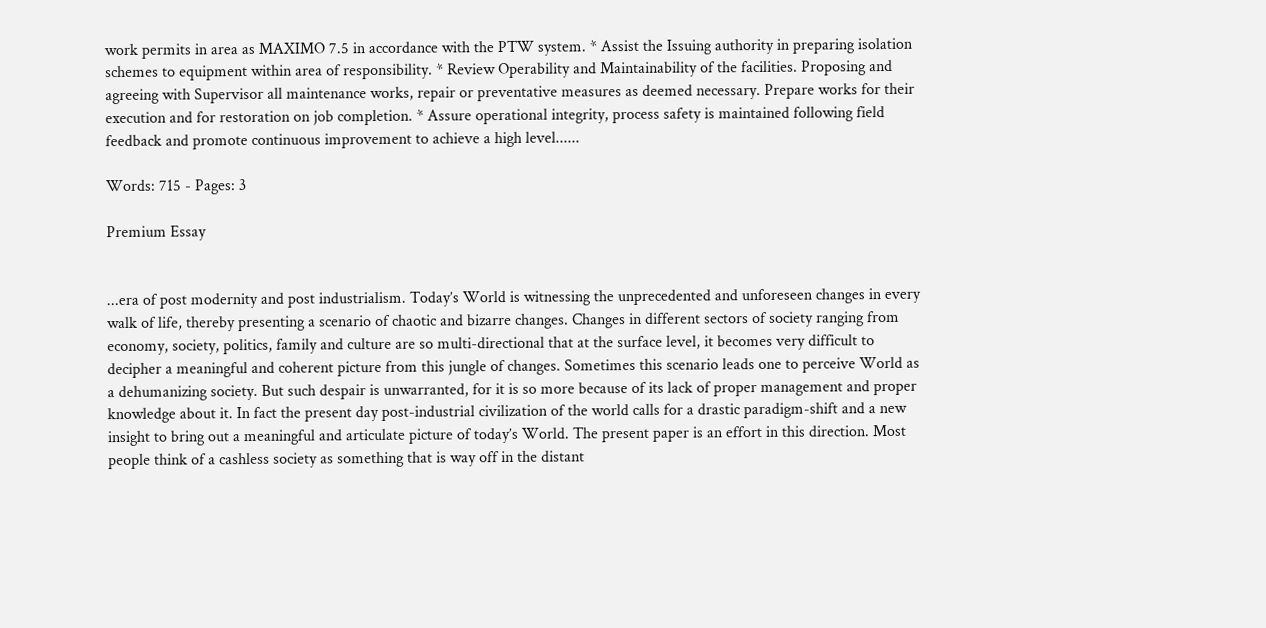work permits in area as MAXIMO 7.5 in accordance with the PTW system. * Assist the Issuing authority in preparing isolation schemes to equipment within area of responsibility. * Review Operability and Maintainability of the facilities. Proposing and agreeing with Supervisor all maintenance works, repair or preventative measures as deemed necessary. Prepare works for their execution and for restoration on job completion. * Assure operational integrity, process safety is maintained following field feedback and promote continuous improvement to achieve a high level......

Words: 715 - Pages: 3

Premium Essay


...era of post modernity and post industrialism. Today’s World is witnessing the unprecedented and unforeseen changes in every walk of life, thereby presenting a scenario of chaotic and bizarre changes. Changes in different sectors of society ranging from economy, society, politics, family and culture are so multi-directional that at the surface level, it becomes very difficult to decipher a meaningful and coherent picture from this jungle of changes. Sometimes this scenario leads one to perceive World as a dehumanizing society. But such despair is unwarranted, for it is so more because of its lack of proper management and proper knowledge about it. In fact the present day post-industrial civilization of the world calls for a drastic paradigm-shift and a new insight to bring out a meaningful and articulate picture of today’s World. The present paper is an effort in this direction. Most people think of a cashless society as something that is way off in the distant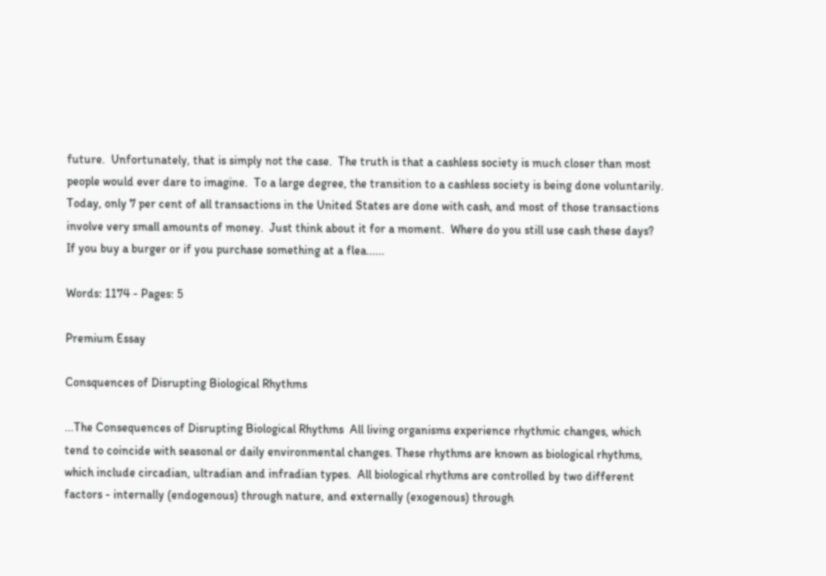future.  Unfortunately, that is simply not the case.  The truth is that a cashless society is much closer than most people would ever dare to imagine.  To a large degree, the transition to a cashless society is being done voluntarily.  Today, only 7 per cent of all transactions in the United States are done with cash, and most of those transactions involve very small amounts of money.  Just think about it for a moment.  Where do you still use cash these days?  If you buy a burger or if you purchase something at a flea......

Words: 1174 - Pages: 5

Premium Essay

Consquences of Disrupting Biological Rhythms

...The Consequences of Disrupting Biological Rhythms  All living organisms experience rhythmic changes, which tend to coincide with seasonal or daily environmental changes. These rhythms are known as biological rhythms, which include circadian, ultradian and infradian types.  All biological rhythms are controlled by two different factors - internally (endogenous) through nature, and externally (exogenous) through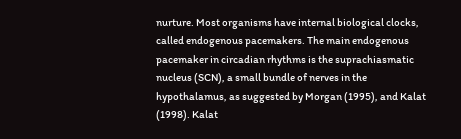nurture. Most organisms have internal biological clocks,  called endogenous pacemakers. The main endogenous pacemaker in circadian rhythms is the suprachiasmatic nucleus (SCN), a small bundle of nerves in the hypothalamus, as suggested by Morgan (1995), and Kalat (1998). Kalat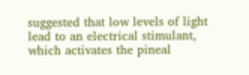suggested that low levels of light lead to an electrical stimulant, which activates the pineal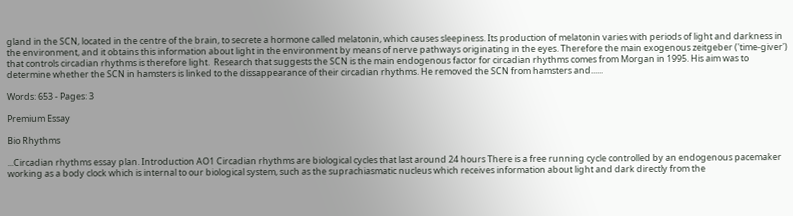gland in the SCN, located in the centre of the brain, to secrete a hormone called melatonin, which causes sleepiness. Its production of melatonin varies with periods of light and darkness in the environment, and it obtains this information about light in the environment by means of nerve pathways originating in the eyes. Therefore the main exogenous zeitgeber ('time-giver') that controls circadian rhythms is therefore light.  Research that suggests the SCN is the main endogenous factor for circadian rhythms comes from Morgan in 1995. His aim was to determine whether the SCN in hamsters is linked to the dissappearance of their circadian rhythms. He removed the SCN from hamsters and......

Words: 653 - Pages: 3

Premium Essay

Bio Rhythms

...Circadian rhythms essay plan. Introduction AO1 Circadian rhythms are biological cycles that last around 24 hours There is a free running cycle controlled by an endogenous pacemaker working as a body clock which is internal to our biological system, such as the suprachiasmatic nucleus which receives information about light and dark directly from the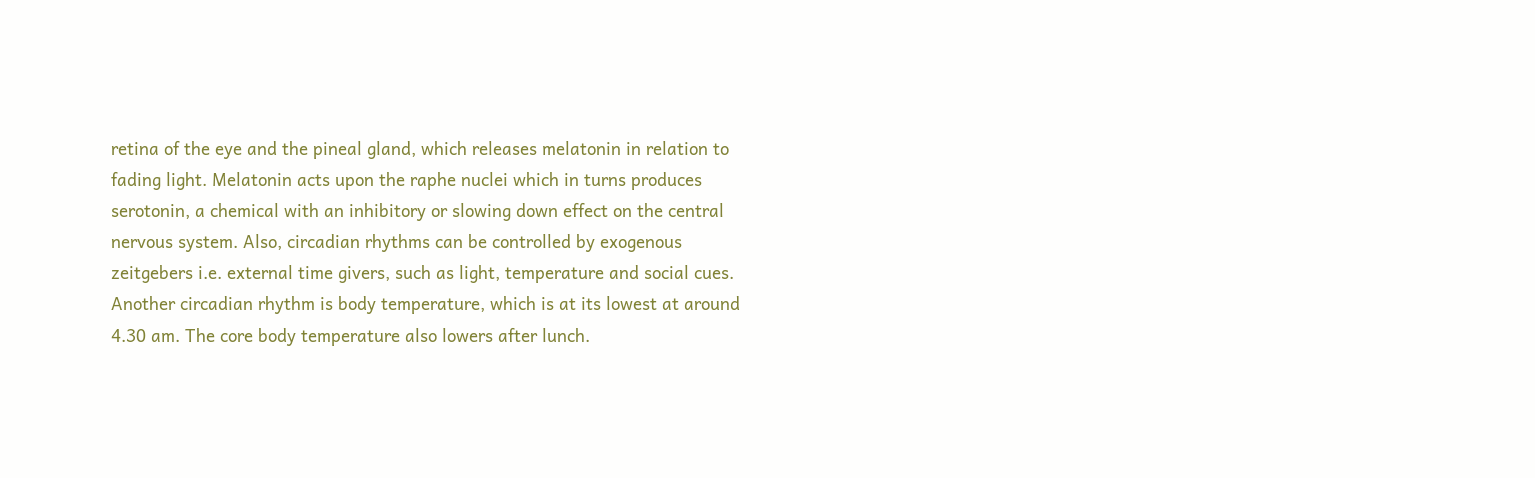retina of the eye and the pineal gland, which releases melatonin in relation to fading light. Melatonin acts upon the raphe nuclei which in turns produces serotonin, a chemical with an inhibitory or slowing down effect on the central nervous system. Also, circadian rhythms can be controlled by exogenous zeitgebers i.e. external time givers, such as light, temperature and social cues. Another circadian rhythm is body temperature, which is at its lowest at around 4.30 am. The core body temperature also lowers after lunch.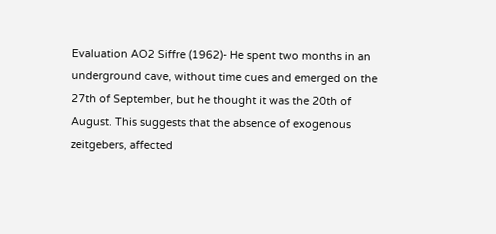Evaluation AO2 Siffre (1962)- He spent two months in an underground cave, without time cues and emerged on the 27th of September, but he thought it was the 20th of August. This suggests that the absence of exogenous zeitgebers, affected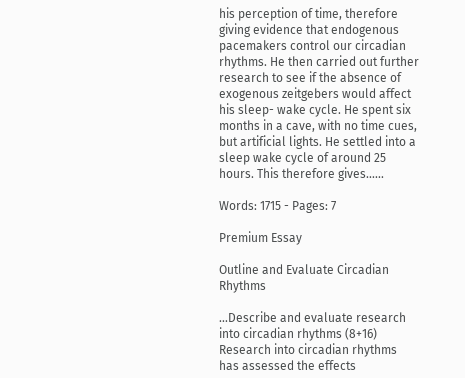his perception of time, therefore giving evidence that endogenous pacemakers control our circadian rhythms. He then carried out further research to see if the absence of exogenous zeitgebers would affect his sleep- wake cycle. He spent six months in a cave, with no time cues, but artificial lights. He settled into a sleep wake cycle of around 25 hours. This therefore gives......

Words: 1715 - Pages: 7

Premium Essay

Outline and Evaluate Circadian Rhythms

...Describe and evaluate research into circadian rhythms (8+16) Research into circadian rhythms has assessed the effects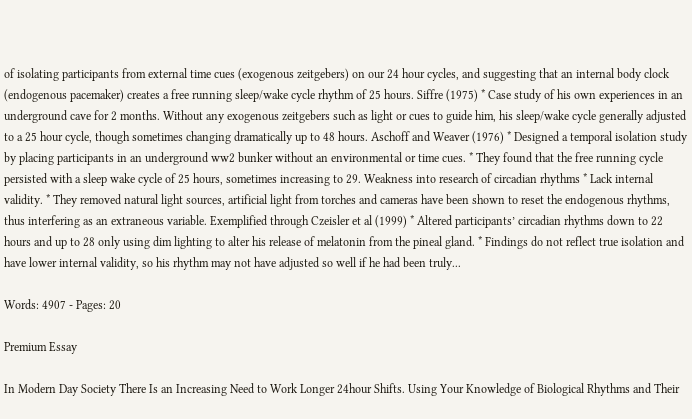of isolating participants from external time cues (exogenous zeitgebers) on our 24 hour cycles, and suggesting that an internal body clock (endogenous pacemaker) creates a free running sleep/wake cycle rhythm of 25 hours. Siffre (1975) * Case study of his own experiences in an underground cave for 2 months. Without any exogenous zeitgebers such as light or cues to guide him, his sleep/wake cycle generally adjusted to a 25 hour cycle, though sometimes changing dramatically up to 48 hours. Aschoff and Weaver (1976) * Designed a temporal isolation study by placing participants in an underground ww2 bunker without an environmental or time cues. * They found that the free running cycle persisted with a sleep wake cycle of 25 hours, sometimes increasing to 29. Weakness into research of circadian rhythms * Lack internal validity. * They removed natural light sources, artificial light from torches and cameras have been shown to reset the endogenous rhythms, thus interfering as an extraneous variable. Exemplified through Czeisler et al (1999) * Altered participants’ circadian rhythms down to 22 hours and up to 28 only using dim lighting to alter his release of melatonin from the pineal gland. * Findings do not reflect true isolation and have lower internal validity, so his rhythm may not have adjusted so well if he had been truly...

Words: 4907 - Pages: 20

Premium Essay

In Modern Day Society There Is an Increasing Need to Work Longer 24hour Shifts. Using Your Knowledge of Biological Rhythms and Their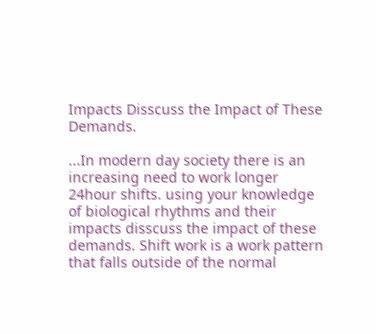Impacts Disscuss the Impact of These Demands.

...In modern day society there is an increasing need to work longer 24hour shifts. using your knowledge of biological rhythms and their impacts disscuss the impact of these demands. Shift work is a work pattern that falls outside of the normal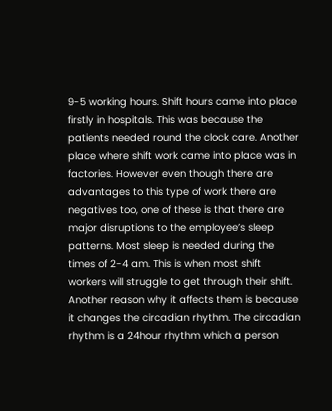9-5 working hours. Shift hours came into place firstly in hospitals. This was because the patients needed round the clock care. Another place where shift work came into place was in factories. However even though there are advantages to this type of work there are negatives too, one of these is that there are major disruptions to the employee’s sleep patterns. Most sleep is needed during the times of 2-4 am. This is when most shift workers will struggle to get through their shift. Another reason why it affects them is because it changes the circadian rhythm. The circadian rhythm is a 24hour rhythm which a person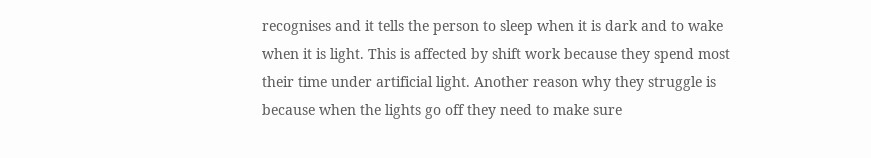recognises and it tells the person to sleep when it is dark and to wake when it is light. This is affected by shift work because they spend most their time under artificial light. Another reason why they struggle is because when the lights go off they need to make sure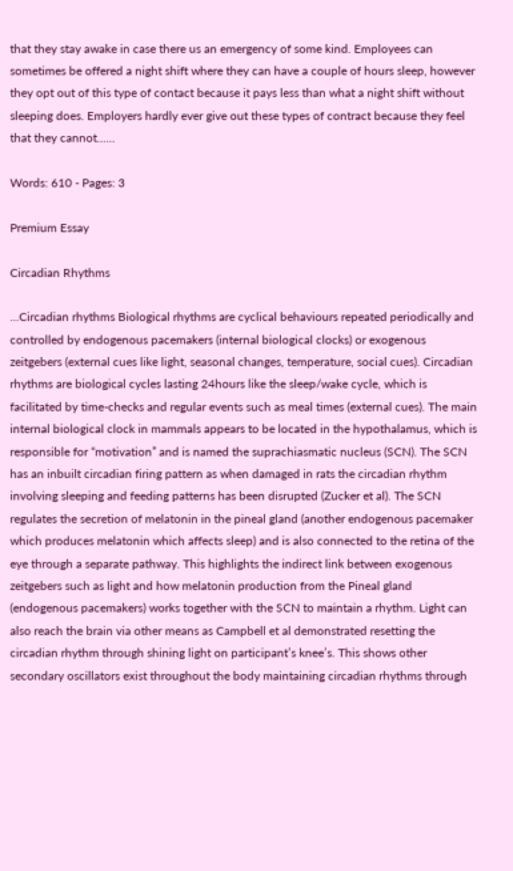that they stay awake in case there us an emergency of some kind. Employees can sometimes be offered a night shift where they can have a couple of hours sleep, however they opt out of this type of contact because it pays less than what a night shift without sleeping does. Employers hardly ever give out these types of contract because they feel that they cannot......

Words: 610 - Pages: 3

Premium Essay

Circadian Rhythms

...Circadian rhythms Biological rhythms are cyclical behaviours repeated periodically and controlled by endogenous pacemakers (internal biological clocks) or exogenous zeitgebers (external cues like light, seasonal changes, temperature, social cues). Circadian rhythms are biological cycles lasting 24hours like the sleep/wake cycle, which is facilitated by time-checks and regular events such as meal times (external cues). The main internal biological clock in mammals appears to be located in the hypothalamus, which is responsible for “motivation” and is named the suprachiasmatic nucleus (SCN). The SCN has an inbuilt circadian firing pattern as when damaged in rats the circadian rhythm involving sleeping and feeding patterns has been disrupted (Zucker et al). The SCN regulates the secretion of melatonin in the pineal gland (another endogenous pacemaker which produces melatonin which affects sleep) and is also connected to the retina of the eye through a separate pathway. This highlights the indirect link between exogenous zeitgebers such as light and how melatonin production from the Pineal gland (endogenous pacemakers) works together with the SCN to maintain a rhythm. Light can also reach the brain via other means as Campbell et al demonstrated resetting the circadian rhythm through shining light on participant’s knee’s. This shows other secondary oscillators exist throughout the body maintaining circadian rhythms through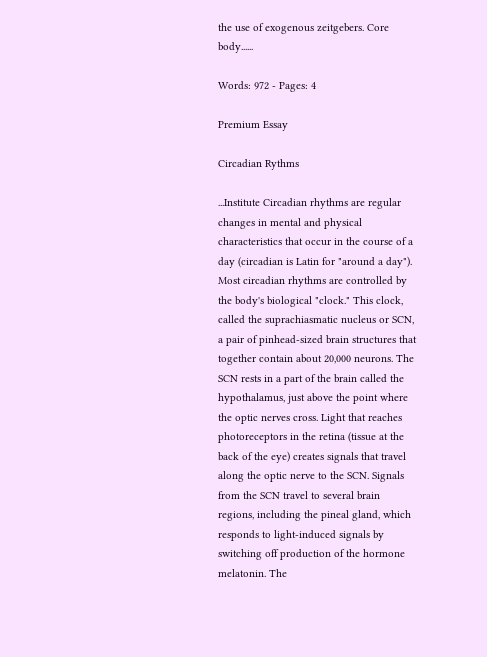the use of exogenous zeitgebers. Core body......

Words: 972 - Pages: 4

Premium Essay

Circadian Rythms

...Institute Circadian rhythms are regular changes in mental and physical characteristics that occur in the course of a day (circadian is Latin for "around a day"). Most circadian rhythms are controlled by the body's biological "clock." This clock, called the suprachiasmatic nucleus or SCN, a pair of pinhead-sized brain structures that together contain about 20,000 neurons. The SCN rests in a part of the brain called the hypothalamus, just above the point where the optic nerves cross. Light that reaches photoreceptors in the retina (tissue at the back of the eye) creates signals that travel along the optic nerve to the SCN. Signals from the SCN travel to several brain regions, including the pineal gland, which responds to light-induced signals by switching off production of the hormone melatonin. The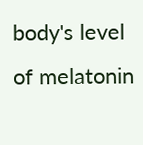body's level of melatonin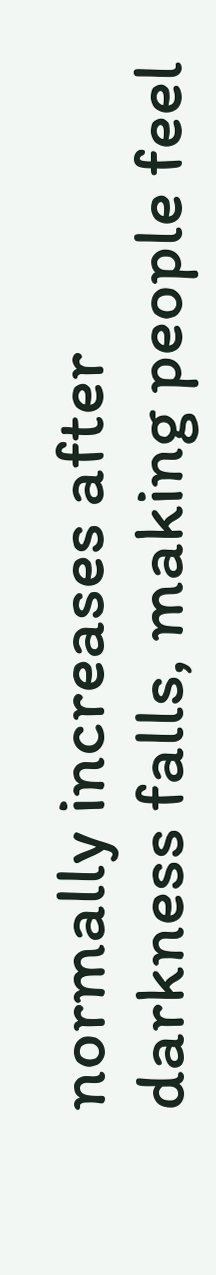normally increases after darkness falls, making people feel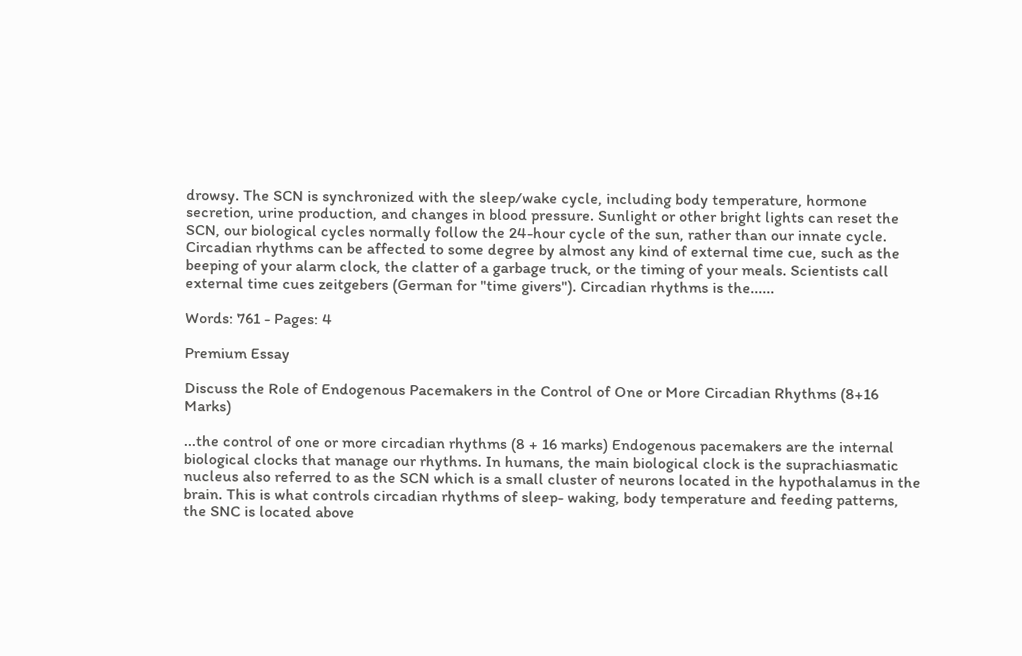drowsy. The SCN is synchronized with the sleep/wake cycle, including body temperature, hormone secretion, urine production, and changes in blood pressure. Sunlight or other bright lights can reset the SCN, our biological cycles normally follow the 24-hour cycle of the sun, rather than our innate cycle. Circadian rhythms can be affected to some degree by almost any kind of external time cue, such as the beeping of your alarm clock, the clatter of a garbage truck, or the timing of your meals. Scientists call external time cues zeitgebers (German for "time givers"). Circadian rhythms is the......

Words: 761 - Pages: 4

Premium Essay

Discuss the Role of Endogenous Pacemakers in the Control of One or More Circadian Rhythms (8+16 Marks)

...the control of one or more circadian rhythms (8 + 16 marks) Endogenous pacemakers are the internal biological clocks that manage our rhythms. In humans, the main biological clock is the suprachiasmatic nucleus also referred to as the SCN which is a small cluster of neurons located in the hypothalamus in the brain. This is what controls circadian rhythms of sleep- waking, body temperature and feeding patterns, the SNC is located above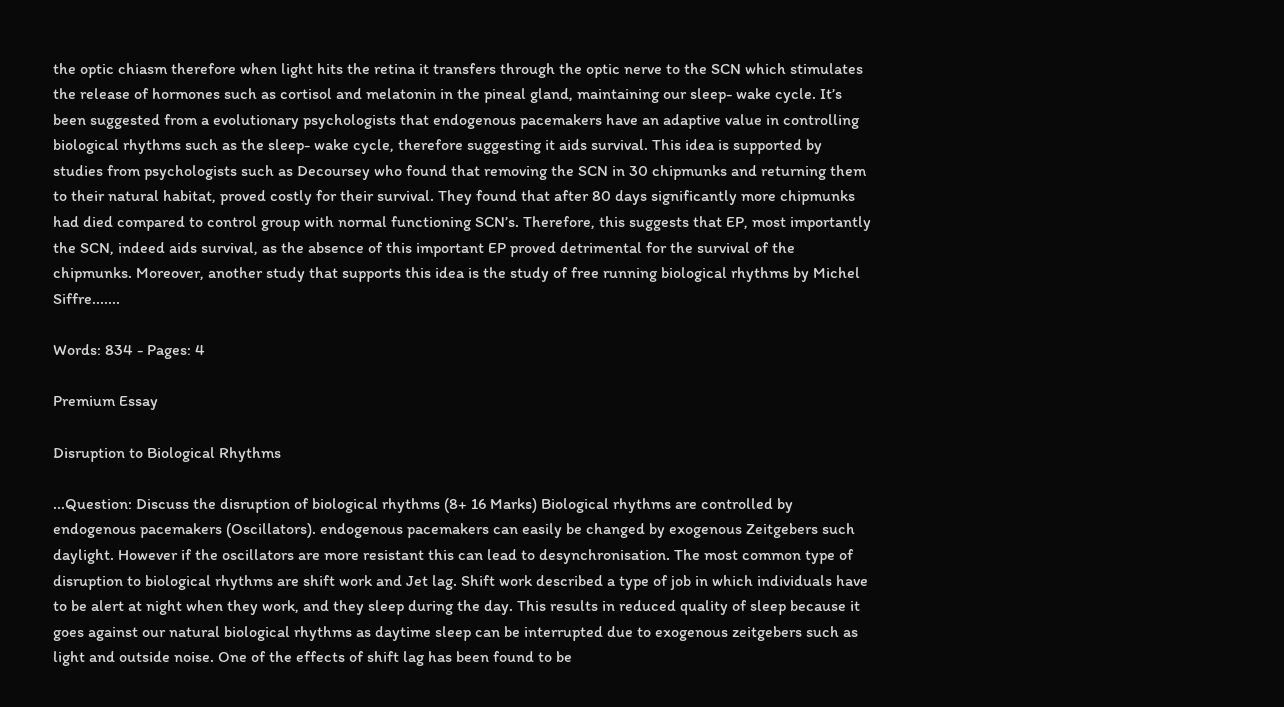the optic chiasm therefore when light hits the retina it transfers through the optic nerve to the SCN which stimulates the release of hormones such as cortisol and melatonin in the pineal gland, maintaining our sleep- wake cycle. It’s been suggested from a evolutionary psychologists that endogenous pacemakers have an adaptive value in controlling biological rhythms such as the sleep- wake cycle, therefore suggesting it aids survival. This idea is supported by studies from psychologists such as Decoursey who found that removing the SCN in 30 chipmunks and returning them to their natural habitat, proved costly for their survival. They found that after 80 days significantly more chipmunks had died compared to control group with normal functioning SCN’s. Therefore, this suggests that EP, most importantly the SCN, indeed aids survival, as the absence of this important EP proved detrimental for the survival of the chipmunks. Moreover, another study that supports this idea is the study of free running biological rhythms by Michel Siffre.......

Words: 834 - Pages: 4

Premium Essay

Disruption to Biological Rhythms

...Question: Discuss the disruption of biological rhythms (8+ 16 Marks) Biological rhythms are controlled by endogenous pacemakers (Oscillators). endogenous pacemakers can easily be changed by exogenous Zeitgebers such daylight. However if the oscillators are more resistant this can lead to desynchronisation. The most common type of disruption to biological rhythms are shift work and Jet lag. Shift work described a type of job in which individuals have to be alert at night when they work, and they sleep during the day. This results in reduced quality of sleep because it goes against our natural biological rhythms as daytime sleep can be interrupted due to exogenous zeitgebers such as light and outside noise. One of the effects of shift lag has been found to be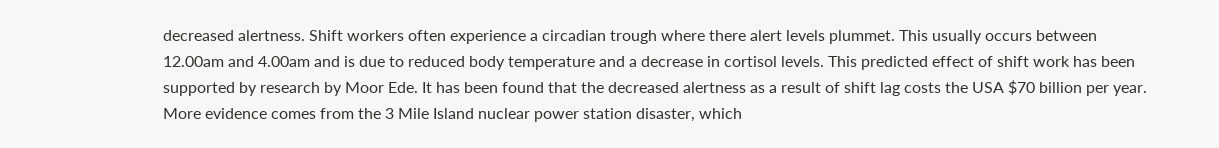decreased alertness. Shift workers often experience a circadian trough where there alert levels plummet. This usually occurs between 12.00am and 4.00am and is due to reduced body temperature and a decrease in cortisol levels. This predicted effect of shift work has been supported by research by Moor Ede. It has been found that the decreased alertness as a result of shift lag costs the USA $70 billion per year. More evidence comes from the 3 Mile Island nuclear power station disaster, which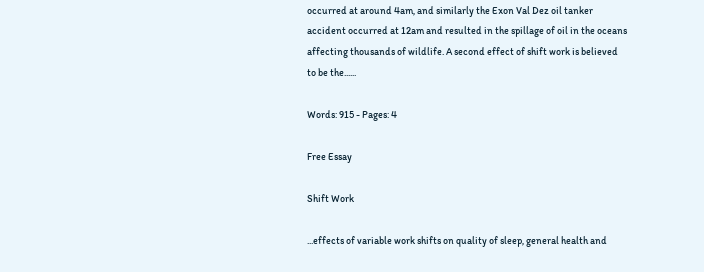occurred at around 4am, and similarly the Exon Val Dez oil tanker accident occurred at 12am and resulted in the spillage of oil in the oceans affecting thousands of wildlife. A second effect of shift work is believed to be the......

Words: 915 - Pages: 4

Free Essay

Shift Work

...effects of variable work shifts on quality of sleep, general health and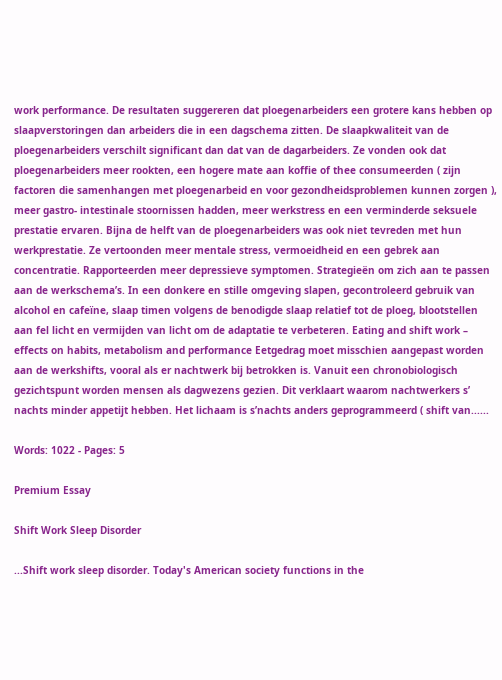work performance. De resultaten suggereren dat ploegenarbeiders een grotere kans hebben op slaapverstoringen dan arbeiders die in een dagschema zitten. De slaapkwaliteit van de ploegenarbeiders verschilt significant dan dat van de dagarbeiders. Ze vonden ook dat ploegenarbeiders meer rookten, een hogere mate aan koffie of thee consumeerden ( zijn factoren die samenhangen met ploegenarbeid en voor gezondheidsproblemen kunnen zorgen ), meer gastro- intestinale stoornissen hadden, meer werkstress en een verminderde seksuele prestatie ervaren. Bijna de helft van de ploegenarbeiders was ook niet tevreden met hun werkprestatie. Ze vertoonden meer mentale stress, vermoeidheid en een gebrek aan concentratie. Rapporteerden meer depressieve symptomen. Strategieën om zich aan te passen aan de werkschema’s. In een donkere en stille omgeving slapen, gecontroleerd gebruik van alcohol en cafeïne, slaap timen volgens de benodigde slaap relatief tot de ploeg, blootstellen aan fel licht en vermijden van licht om de adaptatie te verbeteren. Eating and shift work – effects on habits, metabolism and performance Eetgedrag moet misschien aangepast worden aan de werkshifts, vooral als er nachtwerk bij betrokken is. Vanuit een chronobiologisch gezichtspunt worden mensen als dagwezens gezien. Dit verklaart waarom nachtwerkers s’ nachts minder appetijt hebben. Het lichaam is s’nachts anders geprogrammeerd ( shift van......

Words: 1022 - Pages: 5

Premium Essay

Shift Work Sleep Disorder

...Shift work sleep disorder. Today's American society functions in the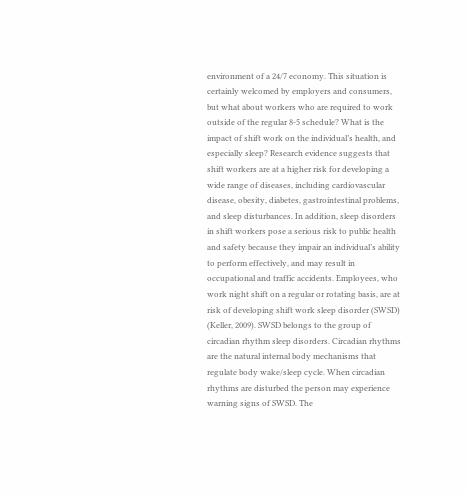environment of a 24/7 economy. This situation is certainly welcomed by employers and consumers, but what about workers who are required to work outside of the regular 8-5 schedule? What is the impact of shift work on the individual’s health, and especially sleep? Research evidence suggests that shift workers are at a higher risk for developing a wide range of diseases, including cardiovascular disease, obesity, diabetes, gastrointestinal problems, and sleep disturbances. In addition, sleep disorders in shift workers pose a serious risk to public health and safety because they impair an individual’s ability to perform effectively, and may result in occupational and traffic accidents. Employees, who work night shift on a regular or rotating basis, are at risk of developing shift work sleep disorder (SWSD) (Keller, 2009). SWSD belongs to the group of circadian rhythm sleep disorders. Circadian rhythms are the natural internal body mechanisms that regulate body wake/sleep cycle. When circadian rhythms are disturbed the person may experience warning signs of SWSD. The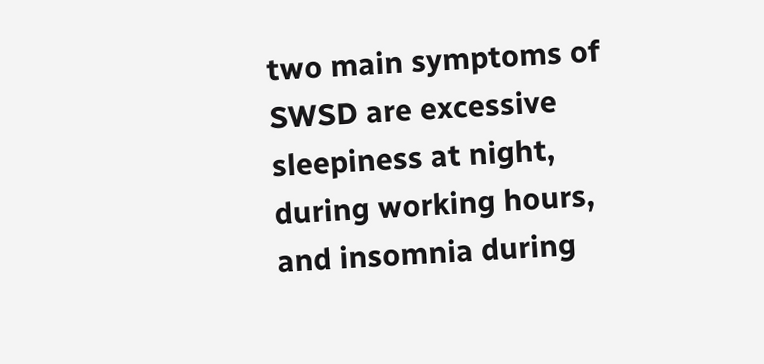two main symptoms of SWSD are excessive sleepiness at night, during working hours, and insomnia during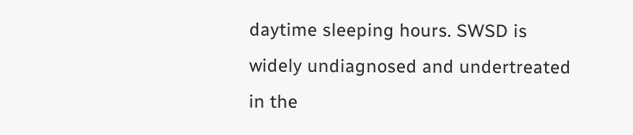daytime sleeping hours. SWSD is widely undiagnosed and undertreated in the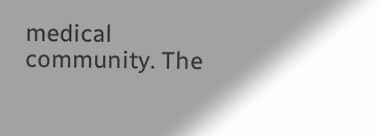medical community. The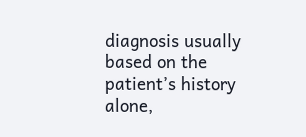diagnosis usually based on the patient’s history alone,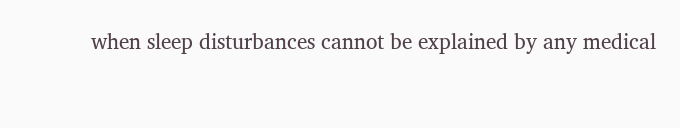when sleep disturbances cannot be explained by any medical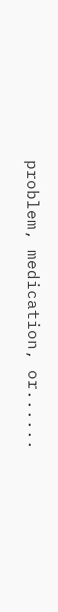problem, medication, or......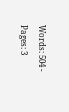Words: 504 - Pages: 3